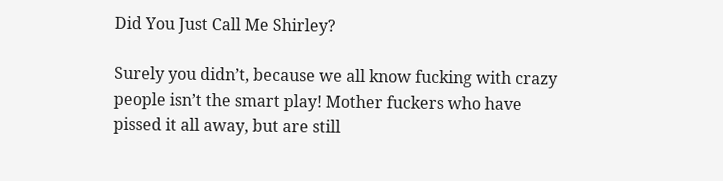Did You Just Call Me Shirley?

Surely you didn’t, because we all know fucking with crazy people isn’t the smart play! Mother fuckers who have pissed it all away, but are still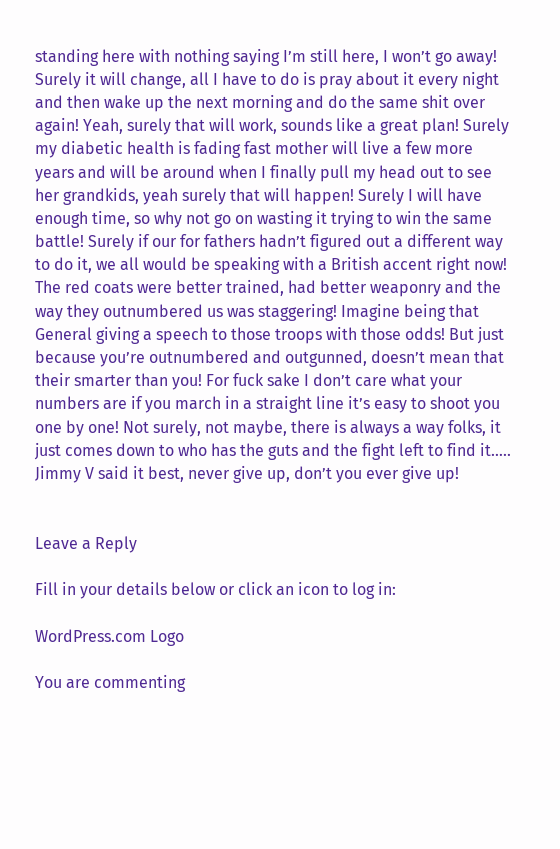standing here with nothing saying I’m still here, I won’t go away! Surely it will change, all I have to do is pray about it every night and then wake up the next morning and do the same shit over again! Yeah, surely that will work, sounds like a great plan! Surely my diabetic health is fading fast mother will live a few more years and will be around when I finally pull my head out to see her grandkids, yeah surely that will happen! Surely I will have enough time, so why not go on wasting it trying to win the same battle! Surely if our for fathers hadn’t figured out a different way to do it, we all would be speaking with a British accent right now! The red coats were better trained, had better weaponry and the way they outnumbered us was staggering! Imagine being that General giving a speech to those troops with those odds! But just because you’re outnumbered and outgunned, doesn’t mean that their smarter than you! For fuck sake I don’t care what your numbers are if you march in a straight line it’s easy to shoot you one by one! Not surely, not maybe, there is always a way folks, it just comes down to who has the guts and the fight left to find it….. Jimmy V said it best, never give up, don’t you ever give up!


Leave a Reply

Fill in your details below or click an icon to log in:

WordPress.com Logo

You are commenting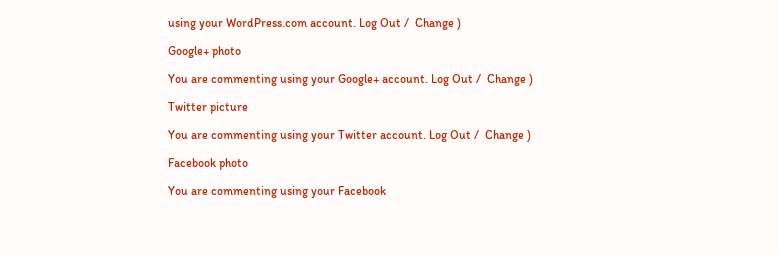using your WordPress.com account. Log Out /  Change )

Google+ photo

You are commenting using your Google+ account. Log Out /  Change )

Twitter picture

You are commenting using your Twitter account. Log Out /  Change )

Facebook photo

You are commenting using your Facebook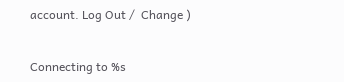account. Log Out /  Change )


Connecting to %s